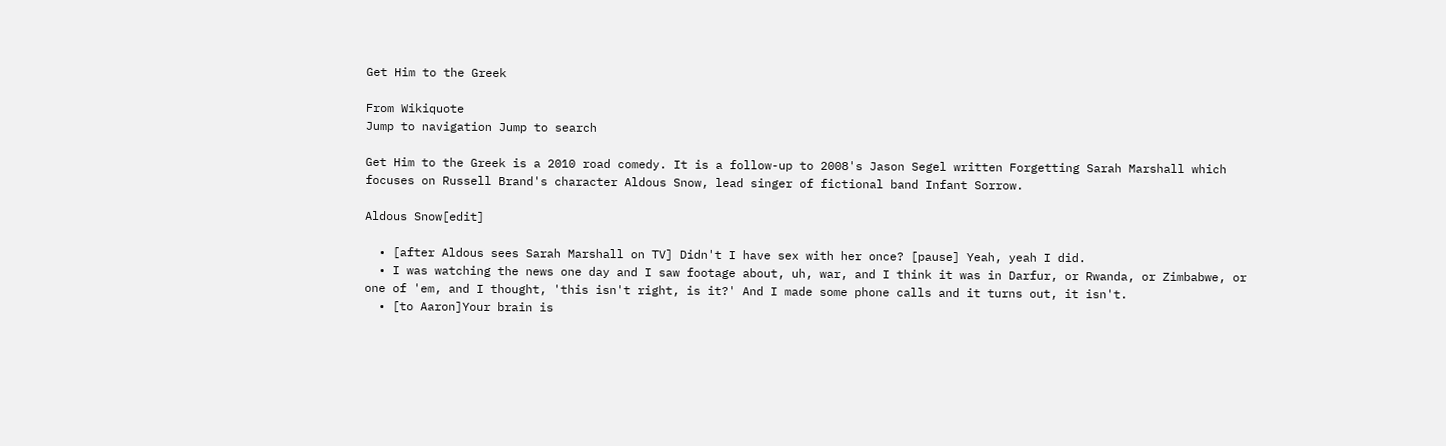Get Him to the Greek

From Wikiquote
Jump to navigation Jump to search

Get Him to the Greek is a 2010 road comedy. It is a follow-up to 2008's Jason Segel written Forgetting Sarah Marshall which focuses on Russell Brand's character Aldous Snow, lead singer of fictional band Infant Sorrow.

Aldous Snow[edit]

  • [after Aldous sees Sarah Marshall on TV] Didn't I have sex with her once? [pause] Yeah, yeah I did.
  • I was watching the news one day and I saw footage about, uh, war, and I think it was in Darfur, or Rwanda, or Zimbabwe, or one of 'em, and I thought, 'this isn't right, is it?' And I made some phone calls and it turns out, it isn't.
  • [to Aaron]Your brain is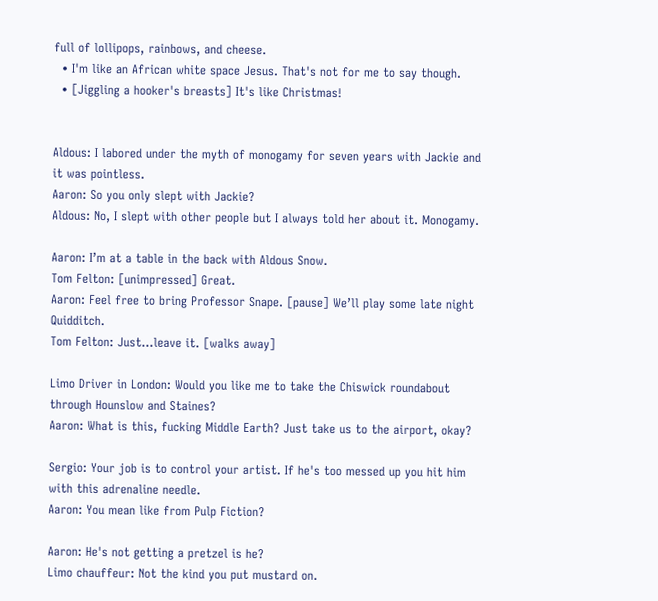full of lollipops, rainbows, and cheese.
  • I'm like an African white space Jesus. That's not for me to say though.
  • [Jiggling a hooker's breasts] It's like Christmas!


Aldous: I labored under the myth of monogamy for seven years with Jackie and it was pointless.
Aaron: So you only slept with Jackie?
Aldous: No, I slept with other people but I always told her about it. Monogamy.

Aaron: I’m at a table in the back with Aldous Snow.
Tom Felton: [unimpressed] Great.
Aaron: Feel free to bring Professor Snape. [pause] We’ll play some late night Quidditch.
Tom Felton: Just...leave it. [walks away]

Limo Driver in London: Would you like me to take the Chiswick roundabout through Hounslow and Staines?
Aaron: What is this, fucking Middle Earth? Just take us to the airport, okay?

Sergio: Your job is to control your artist. If he's too messed up you hit him with this adrenaline needle.
Aaron: You mean like from Pulp Fiction?

Aaron: He's not getting a pretzel is he?
Limo chauffeur: Not the kind you put mustard on.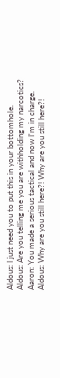Aldous: I just need you to put this in your bottomhole.
Aldous: Are you telling me you are withholding my narcotics?
Aaron: You made a serious tactical and now I'm in charge.
Aldous: Why are you still here?! Why are you still here?!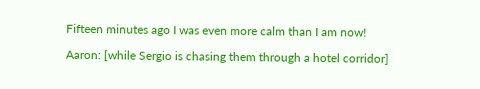Fifteen minutes ago I was even more calm than I am now!

Aaron: [while Sergio is chasing them through a hotel corridor]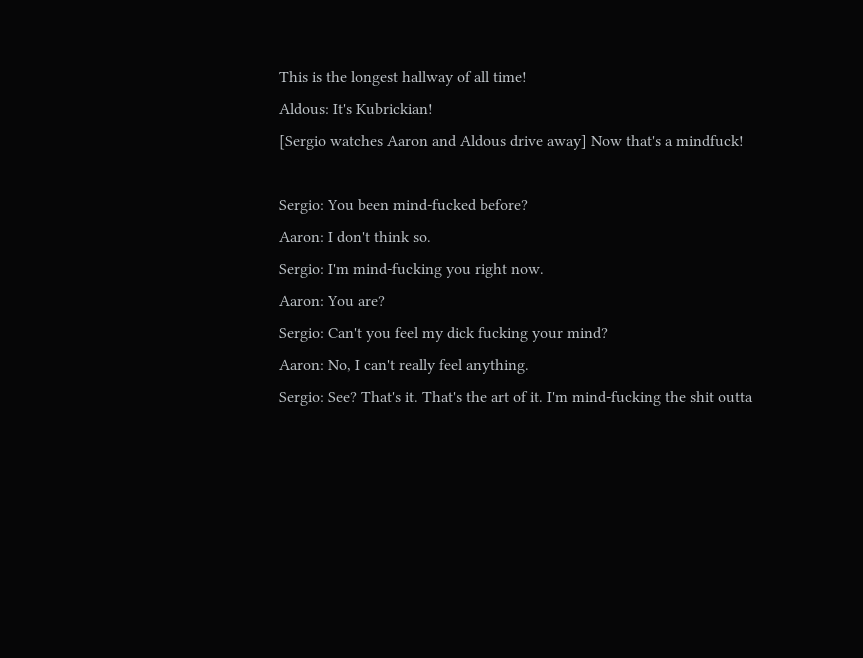This is the longest hallway of all time!
Aldous: It's Kubrickian!
[Sergio watches Aaron and Aldous drive away] Now that's a mindfuck!

Sergio: You been mind-fucked before?
Aaron: I don't think so.
Sergio: I'm mind-fucking you right now.
Aaron: You are?
Sergio: Can't you feel my dick fucking your mind?
Aaron: No, I can't really feel anything.
Sergio: See? That's it. That's the art of it. I'm mind-fucking the shit outta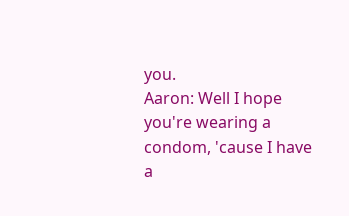you.
Aaron: Well I hope you're wearing a condom, 'cause I have a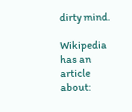dirty mind.

Wikipedia has an article about: